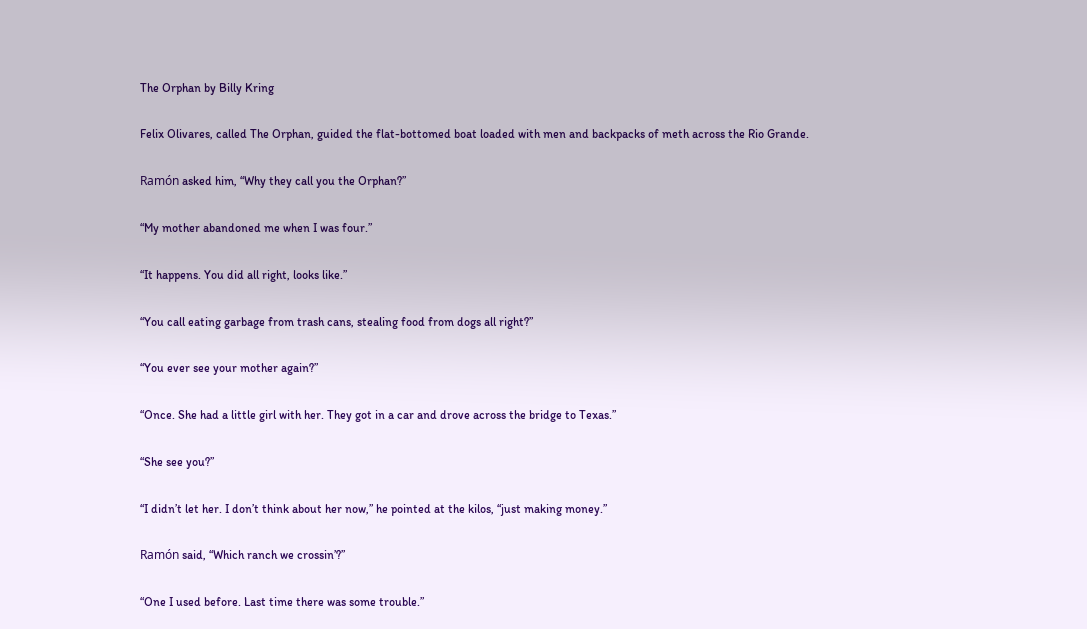The Orphan by Billy Kring

Felix Olivares, called The Orphan, guided the flat-bottomed boat loaded with men and backpacks of meth across the Rio Grande.

Ramón asked him, “Why they call you the Orphan?”

“My mother abandoned me when I was four.”

“It happens. You did all right, looks like.”

“You call eating garbage from trash cans, stealing food from dogs all right?”

“You ever see your mother again?”

“Once. She had a little girl with her. They got in a car and drove across the bridge to Texas.”

“She see you?”

“I didn’t let her. I don’t think about her now,” he pointed at the kilos, “just making money.”

Ramón said, “Which ranch we crossin’?”

“One I used before. Last time there was some trouble.”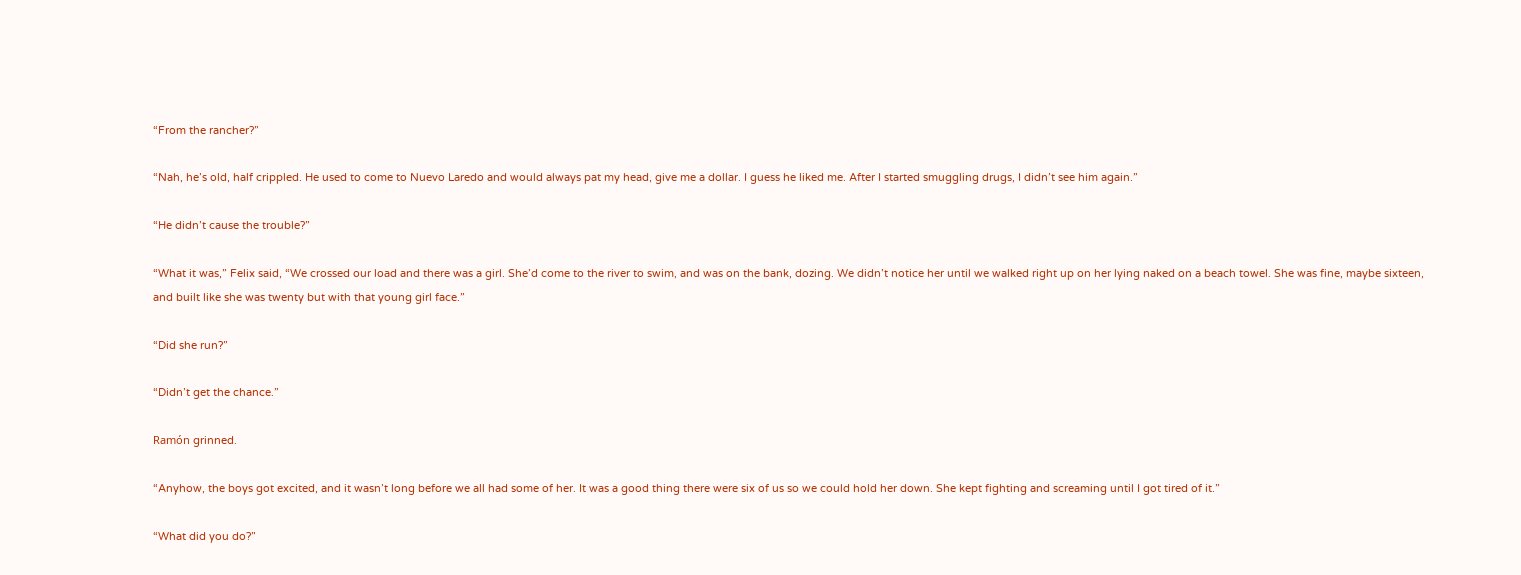“From the rancher?”

“Nah, he’s old, half crippled. He used to come to Nuevo Laredo and would always pat my head, give me a dollar. I guess he liked me. After I started smuggling drugs, I didn’t see him again.”

“He didn’t cause the trouble?”

“What it was,” Felix said, “We crossed our load and there was a girl. She’d come to the river to swim, and was on the bank, dozing. We didn’t notice her until we walked right up on her lying naked on a beach towel. She was fine, maybe sixteen, and built like she was twenty but with that young girl face.”

“Did she run?”

“Didn’t get the chance.”

Ramón grinned.

“Anyhow, the boys got excited, and it wasn’t long before we all had some of her. It was a good thing there were six of us so we could hold her down. She kept fighting and screaming until I got tired of it.”

“What did you do?”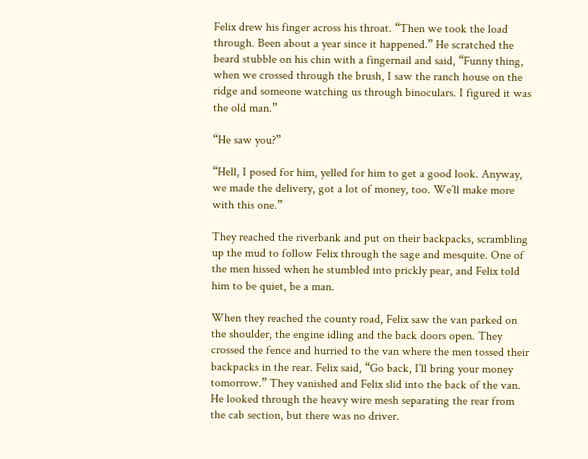Felix drew his finger across his throat. “Then we took the load through. Been about a year since it happened.” He scratched the beard stubble on his chin with a fingernail and said, “Funny thing, when we crossed through the brush, I saw the ranch house on the ridge and someone watching us through binoculars. I figured it was the old man.”

“He saw you?”

“Hell, I posed for him, yelled for him to get a good look. Anyway, we made the delivery, got a lot of money, too. We’ll make more with this one.”

They reached the riverbank and put on their backpacks, scrambling up the mud to follow Felix through the sage and mesquite. One of the men hissed when he stumbled into prickly pear, and Felix told him to be quiet, be a man.

When they reached the county road, Felix saw the van parked on the shoulder, the engine idling and the back doors open. They crossed the fence and hurried to the van where the men tossed their backpacks in the rear. Felix said, “Go back, I’ll bring your money tomorrow.” They vanished and Felix slid into the back of the van. He looked through the heavy wire mesh separating the rear from the cab section, but there was no driver.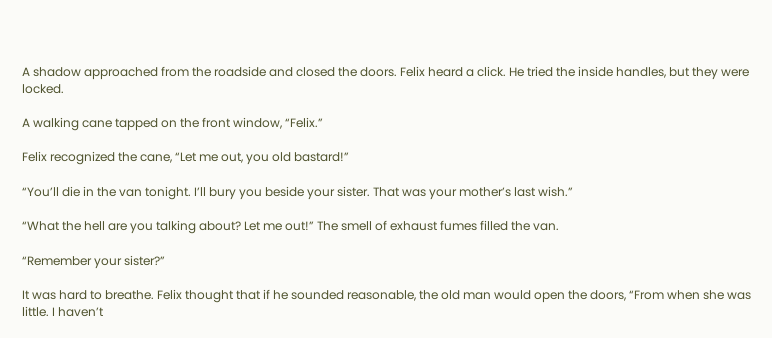A shadow approached from the roadside and closed the doors. Felix heard a click. He tried the inside handles, but they were locked.

A walking cane tapped on the front window, “Felix.”

Felix recognized the cane, “Let me out, you old bastard!”

“You’ll die in the van tonight. I’ll bury you beside your sister. That was your mother’s last wish.”

“What the hell are you talking about? Let me out!” The smell of exhaust fumes filled the van.

“Remember your sister?”

It was hard to breathe. Felix thought that if he sounded reasonable, the old man would open the doors, “From when she was little. I haven’t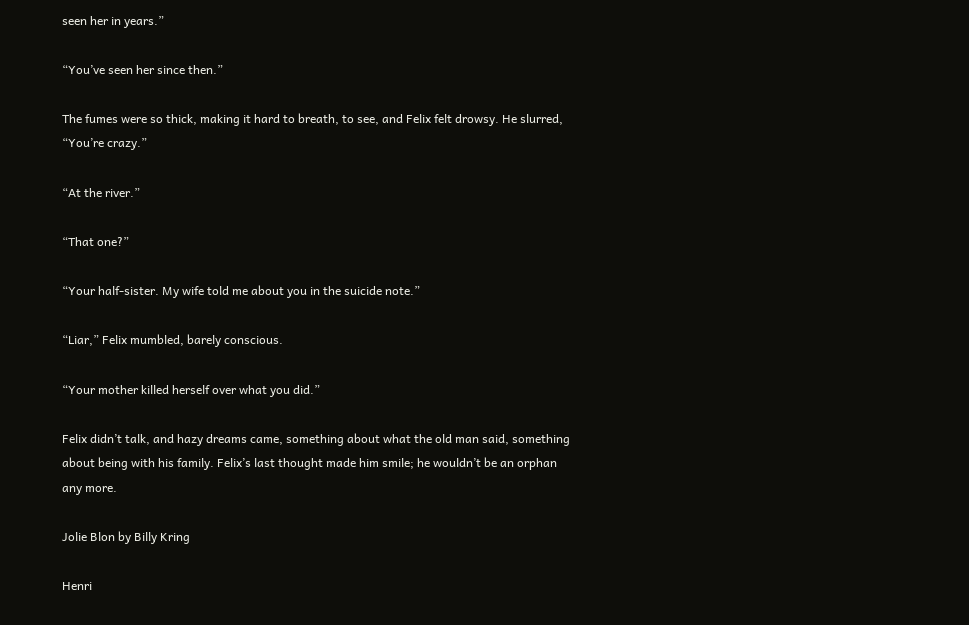seen her in years.”

“You’ve seen her since then.”

The fumes were so thick, making it hard to breath, to see, and Felix felt drowsy. He slurred, “You’re crazy.”

“At the river.”

“That one?”

“Your half-sister. My wife told me about you in the suicide note.”

“Liar,” Felix mumbled, barely conscious.

“Your mother killed herself over what you did.”

Felix didn’t talk, and hazy dreams came, something about what the old man said, something about being with his family. Felix’s last thought made him smile; he wouldn’t be an orphan any more.

Jolie Blon by Billy Kring

Henri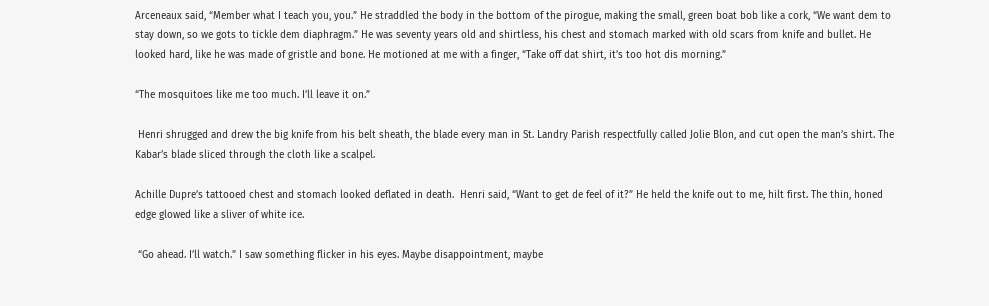Arceneaux said, “Member what I teach you, you.” He straddled the body in the bottom of the pirogue, making the small, green boat bob like a cork, “We want dem to stay down, so we gots to tickle dem diaphragm.” He was seventy years old and shirtless, his chest and stomach marked with old scars from knife and bullet. He looked hard, like he was made of gristle and bone. He motioned at me with a finger, “Take off dat shirt, it’s too hot dis morning.”

“The mosquitoes like me too much. I’ll leave it on.”

 Henri shrugged and drew the big knife from his belt sheath, the blade every man in St. Landry Parish respectfully called Jolie Blon, and cut open the man’s shirt. The Kabar’s blade sliced through the cloth like a scalpel.

Achille Dupre’s tattooed chest and stomach looked deflated in death.  Henri said, “Want to get de feel of it?” He held the knife out to me, hilt first. The thin, honed edge glowed like a sliver of white ice.

 “Go ahead. I’ll watch.” I saw something flicker in his eyes. Maybe disappointment, maybe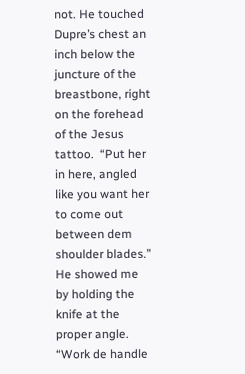not. He touched Dupre’s chest an inch below the juncture of the breastbone, right on the forehead of the Jesus tattoo.  “Put her in here, angled like you want her to come out between dem shoulder blades.” He showed me by holding the knife at the proper angle. “Work de handle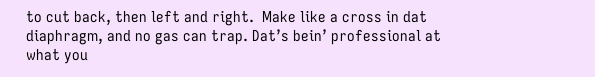to cut back, then left and right.  Make like a cross in dat diaphragm, and no gas can trap. Dat’s bein’ professional at what you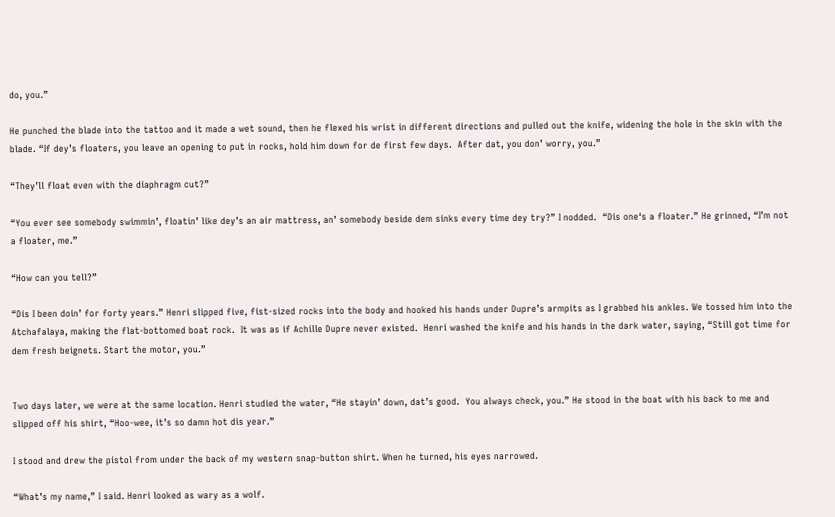do, you.”

He punched the blade into the tattoo and it made a wet sound, then he flexed his wrist in different directions and pulled out the knife, widening the hole in the skin with the blade. “If dey’s floaters, you leave an opening to put in rocks, hold him down for de first few days.  After dat, you don’ worry, you.”

“They’ll float even with the diaphragm cut?”

“You ever see somebody swimmin’, floatin’ like dey’s an air mattress, an’ somebody beside dem sinks every time dey try?” I nodded.  “Dis one‘s a floater.” He grinned, “I’m not a floater, me.”

“How can you tell?”

“Dis I been doin’ for forty years.” Henri slipped five, fist-sized rocks into the body and hooked his hands under Dupre’s armpits as I grabbed his ankles. We tossed him into the Atchafalaya, making the flat-bottomed boat rock.  It was as if Achille Dupre never existed.  Henri washed the knife and his hands in the dark water, saying, “Still got time for dem fresh beignets. Start the motor, you.”


Two days later, we were at the same location. Henri studied the water, “He stayin’ down, dat’s good.  You always check, you.” He stood in the boat with his back to me and slipped off his shirt, “Hoo-wee, it’s so damn hot dis year.”

I stood and drew the pistol from under the back of my western snap-button shirt. When he turned, his eyes narrowed.

“What’s my name,” I said. Henri looked as wary as a wolf.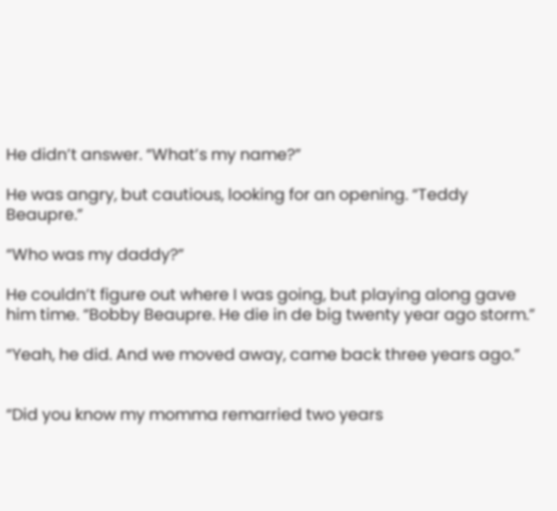He didn’t answer. “What’s my name?”

He was angry, but cautious, looking for an opening. “Teddy Beaupre.”

“Who was my daddy?”

He couldn’t figure out where I was going, but playing along gave him time. “Bobby Beaupre. He die in de big twenty year ago storm.”

“Yeah, he did. And we moved away, came back three years ago.”


“Did you know my momma remarried two years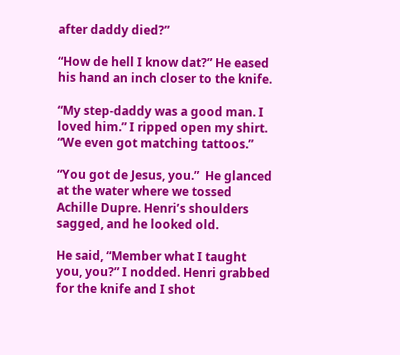after daddy died?”

“How de hell I know dat?” He eased his hand an inch closer to the knife.

“My step-daddy was a good man. I loved him.” I ripped open my shirt. “We even got matching tattoos.”

“You got de Jesus, you.”  He glanced at the water where we tossed Achille Dupre. Henri’s shoulders sagged, and he looked old.

He said, “Member what I taught you, you?” I nodded. Henri grabbed for the knife and I shot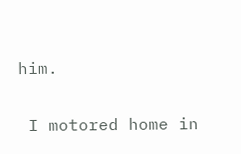him.

 I motored home in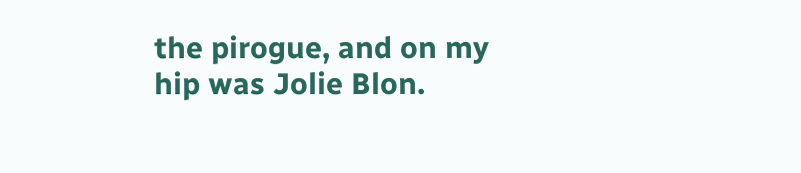the pirogue, and on my hip was Jolie Blon.